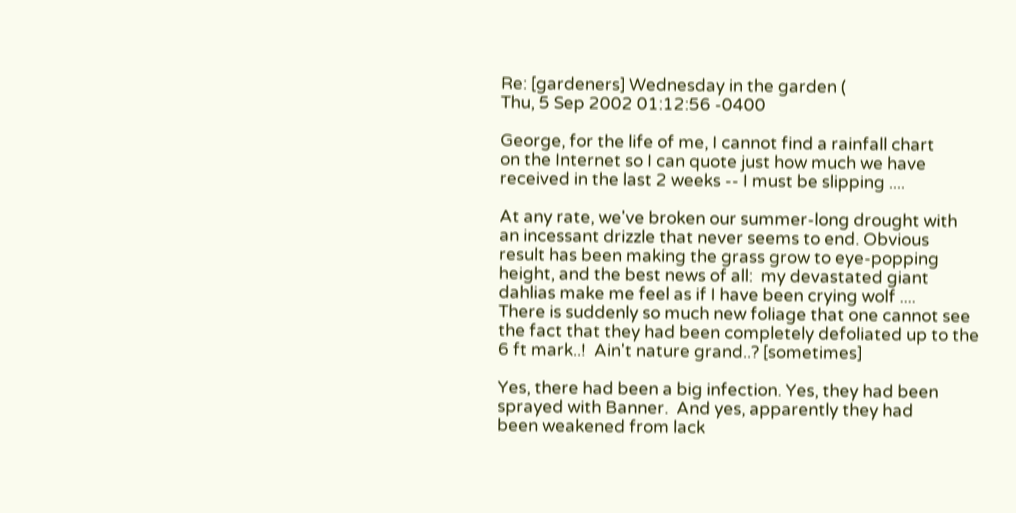Re: [gardeners] Wednesday in the garden (
Thu, 5 Sep 2002 01:12:56 -0400

George, for the life of me, I cannot find a rainfall chart
on the Internet so I can quote just how much we have
received in the last 2 weeks -- I must be slipping ....

At any rate, we've broken our summer-long drought with
an incessant drizzle that never seems to end. Obvious
result has been making the grass grow to eye-popping
height, and the best news of all:  my devastated giant
dahlias make me feel as if I have been crying wolf ....
There is suddenly so much new foliage that one cannot see
the fact that they had been completely defoliated up to the
6 ft mark..!  Ain't nature grand..? [sometimes]

Yes, there had been a big infection. Yes, they had been
sprayed with Banner.  And yes, apparently they had
been weakened from lack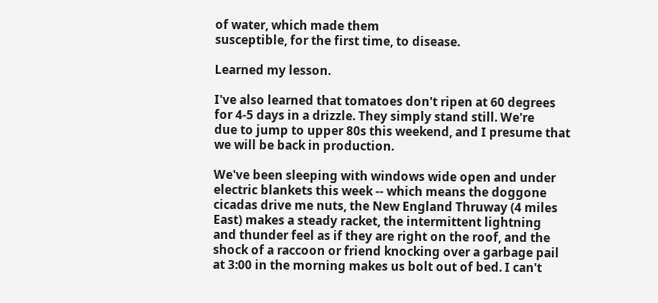of water, which made them
susceptible, for the first time, to disease.

Learned my lesson.

I've also learned that tomatoes don't ripen at 60 degrees
for 4-5 days in a drizzle. They simply stand still. We're
due to jump to upper 80s this weekend, and I presume that
we will be back in production.

We've been sleeping with windows wide open and under
electric blankets this week -- which means the doggone
cicadas drive me nuts, the New England Thruway (4 miles
East) makes a steady racket, the intermittent lightning
and thunder feel as if they are right on the roof, and the
shock of a raccoon or friend knocking over a garbage pail
at 3:00 in the morning makes us bolt out of bed. I can't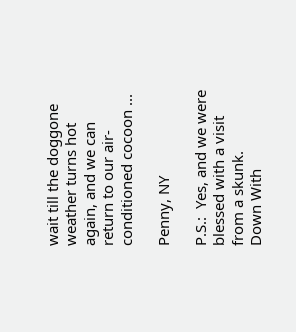wait till the doggone weather turns hot again, and we can
return to our air-conditioned cocoon ...

Penny, NY

P.S.:  Yes, and we were blessed with a visit from a skunk.
Down With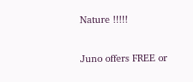Nature !!!!!


Juno offers FREE or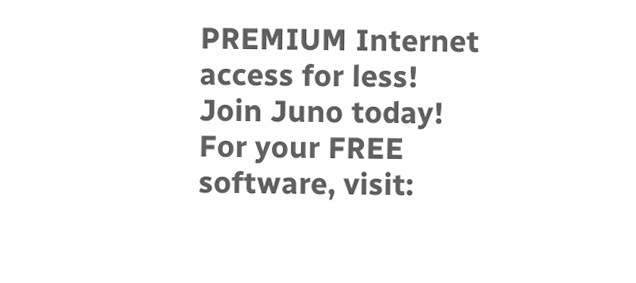PREMIUM Internet access for less!
Join Juno today!  For your FREE software, visit: